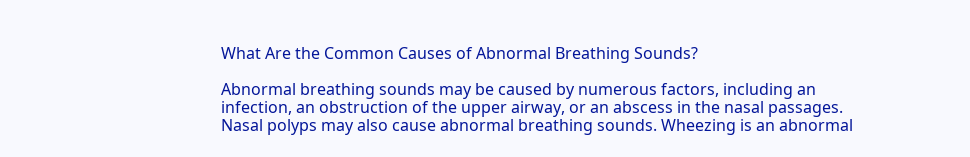What Are the Common Causes of Abnormal Breathing Sounds?

Abnormal breathing sounds may be caused by numerous factors, including an infection, an obstruction of the upper airway, or an abscess in the nasal passages. Nasal polyps may also cause abnormal breathing sounds. Wheezing is an abnormal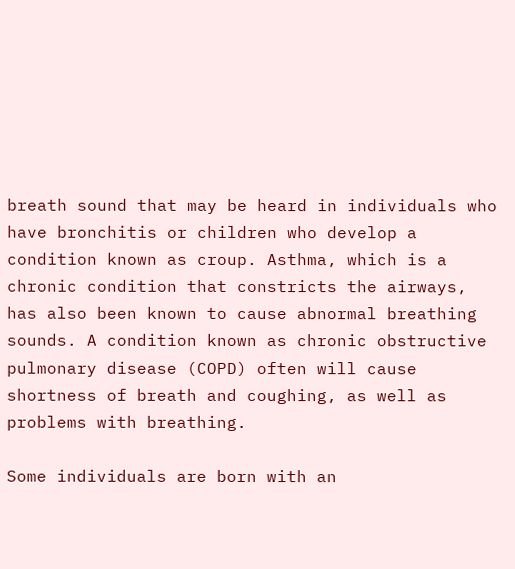breath sound that may be heard in individuals who have bronchitis or children who develop a condition known as croup. Asthma, which is a chronic condition that constricts the airways, has also been known to cause abnormal breathing sounds. A condition known as chronic obstructive pulmonary disease (COPD) often will cause shortness of breath and coughing, as well as problems with breathing.

Some individuals are born with an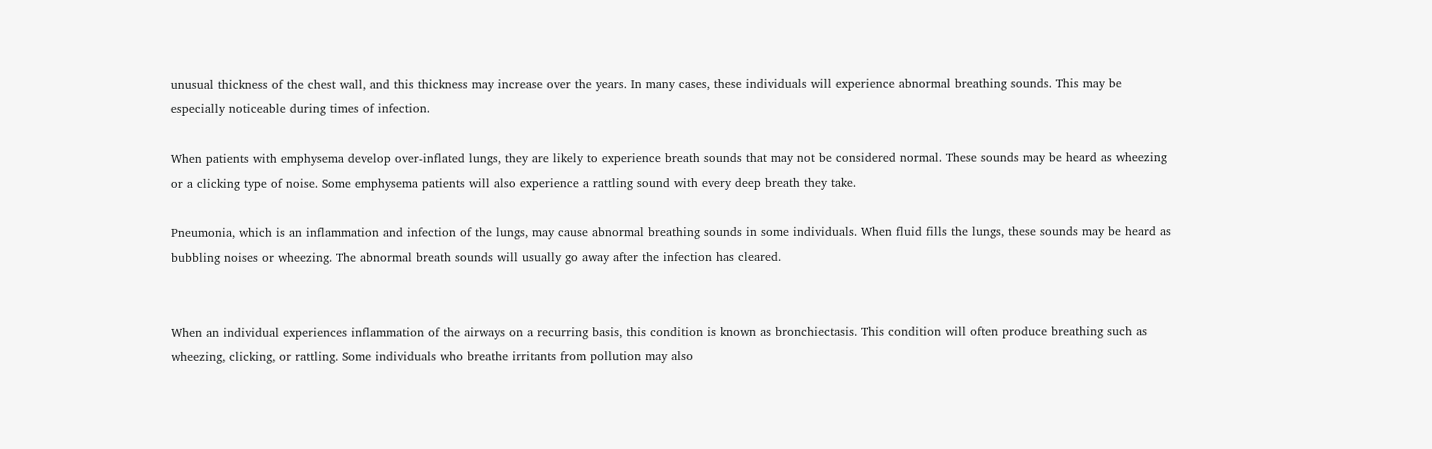unusual thickness of the chest wall, and this thickness may increase over the years. In many cases, these individuals will experience abnormal breathing sounds. This may be especially noticeable during times of infection.

When patients with emphysema develop over-inflated lungs, they are likely to experience breath sounds that may not be considered normal. These sounds may be heard as wheezing or a clicking type of noise. Some emphysema patients will also experience a rattling sound with every deep breath they take.

Pneumonia, which is an inflammation and infection of the lungs, may cause abnormal breathing sounds in some individuals. When fluid fills the lungs, these sounds may be heard as bubbling noises or wheezing. The abnormal breath sounds will usually go away after the infection has cleared.


When an individual experiences inflammation of the airways on a recurring basis, this condition is known as bronchiectasis. This condition will often produce breathing such as wheezing, clicking, or rattling. Some individuals who breathe irritants from pollution may also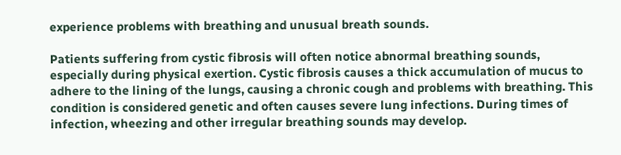experience problems with breathing and unusual breath sounds.

Patients suffering from cystic fibrosis will often notice abnormal breathing sounds, especially during physical exertion. Cystic fibrosis causes a thick accumulation of mucus to adhere to the lining of the lungs, causing a chronic cough and problems with breathing. This condition is considered genetic and often causes severe lung infections. During times of infection, wheezing and other irregular breathing sounds may develop.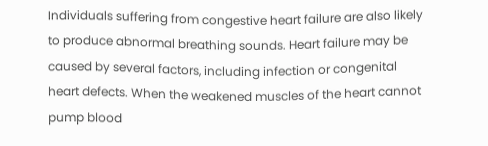Individuals suffering from congestive heart failure are also likely to produce abnormal breathing sounds. Heart failure may be caused by several factors, including infection or congenital heart defects. When the weakened muscles of the heart cannot pump blood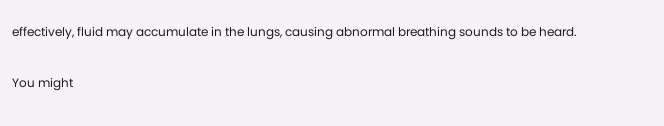effectively, fluid may accumulate in the lungs, causing abnormal breathing sounds to be heard.


You might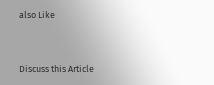also Like


Discuss this Article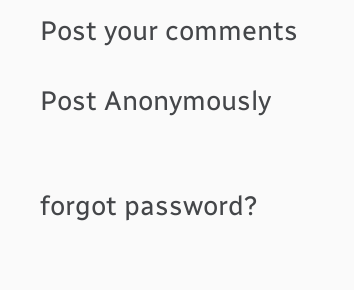Post your comments

Post Anonymously


forgot password?